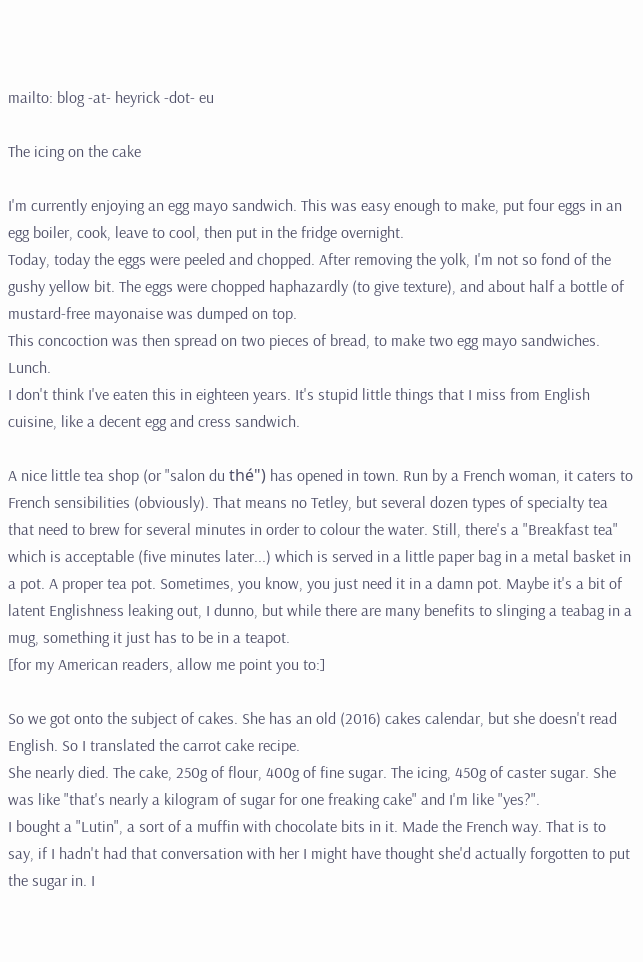mailto: blog -at- heyrick -dot- eu

The icing on the cake

I'm currently enjoying an egg mayo sandwich. This was easy enough to make, put four eggs in an egg boiler, cook, leave to cool, then put in the fridge overnight.
Today, today the eggs were peeled and chopped. After removing the yolk, I'm not so fond of the gushy yellow bit. The eggs were chopped haphazardly (to give texture), and about half a bottle of mustard-free mayonaise was dumped on top.
This concoction was then spread on two pieces of bread, to make two egg mayo sandwiches. Lunch.
I don't think I've eaten this in eighteen years. It's stupid little things that I miss from English cuisine, like a decent egg and cress sandwich.

A nice little tea shop (or "salon du thé") has opened in town. Run by a French woman, it caters to French sensibilities (obviously). That means no Tetley, but several dozen types of specialty tea that need to brew for several minutes in order to colour the water. Still, there's a "Breakfast tea" which is acceptable (five minutes later...) which is served in a little paper bag in a metal basket in a pot. A proper tea pot. Sometimes, you know, you just need it in a damn pot. Maybe it's a bit of latent Englishness leaking out, I dunno, but while there are many benefits to slinging a teabag in a mug, something it just has to be in a teapot.
[for my American readers, allow me point you to:]

So we got onto the subject of cakes. She has an old (2016) cakes calendar, but she doesn't read English. So I translated the carrot cake recipe.
She nearly died. The cake, 250g of flour, 400g of fine sugar. The icing, 450g of caster sugar. She was like "that's nearly a kilogram of sugar for one freaking cake" and I'm like "yes?".
I bought a "Lutin", a sort of a muffin with chocolate bits in it. Made the French way. That is to say, if I hadn't had that conversation with her I might have thought she'd actually forgotten to put the sugar in. I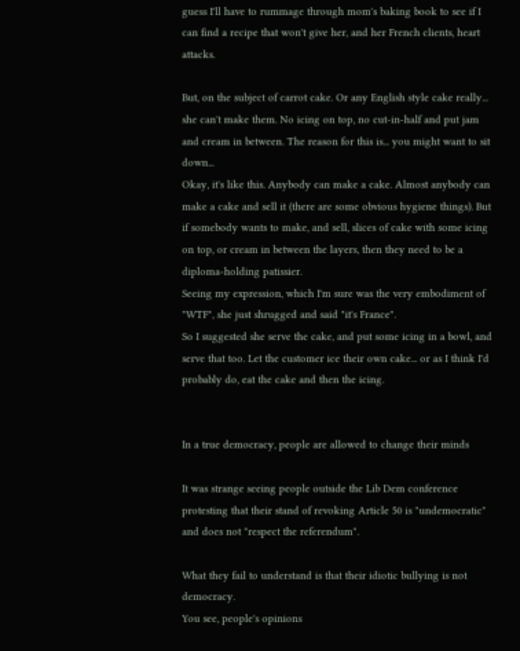guess I'll have to rummage through mom's baking book to see if I can find a recipe that won't give her, and her French clients, heart attacks.

But, on the subject of carrot cake. Or any English style cake really... she can't make them. No icing on top, no cut-in-half and put jam and cream in between. The reason for this is... you might want to sit down...
Okay, it's like this. Anybody can make a cake. Almost anybody can make a cake and sell it (there are some obvious hygiene things). But if somebody wants to make, and sell, slices of cake with some icing on top, or cream in between the layers, then they need to be a diploma-holding patissier.
Seeing my expression, which I'm sure was the very embodiment of "WTF", she just shrugged and said "it's France".
So I suggested she serve the cake, and put some icing in a bowl, and serve that too. Let the customer ice their own cake... or as I think I'd probably do, eat the cake and then the icing.


In a true democracy, people are allowed to change their minds

It was strange seeing people outside the Lib Dem conference protesting that their stand of revoking Article 50 is "undemocratic" and does not "respect the referendum".

What they fail to understand is that their idiotic bullying is not democracy.
You see, people's opinions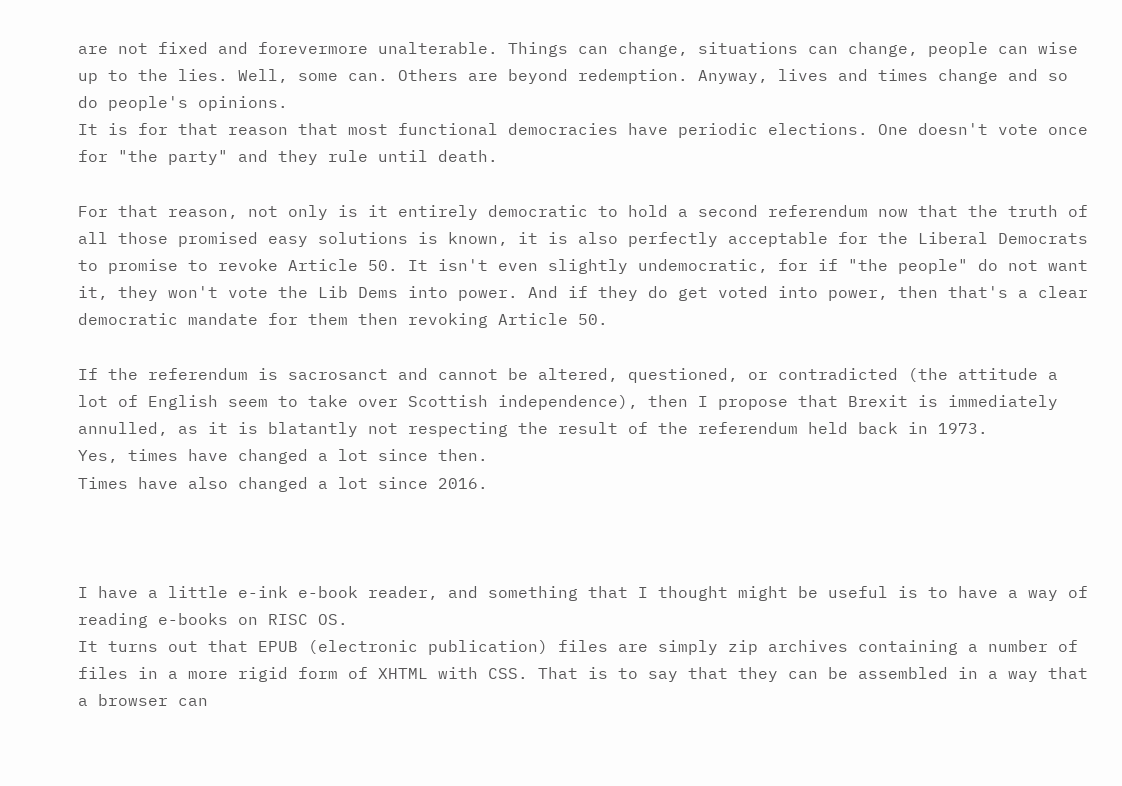are not fixed and forevermore unalterable. Things can change, situations can change, people can wise up to the lies. Well, some can. Others are beyond redemption. Anyway, lives and times change and so do people's opinions.
It is for that reason that most functional democracies have periodic elections. One doesn't vote once for "the party" and they rule until death.

For that reason, not only is it entirely democratic to hold a second referendum now that the truth of all those promised easy solutions is known, it is also perfectly acceptable for the Liberal Democrats to promise to revoke Article 50. It isn't even slightly undemocratic, for if "the people" do not want it, they won't vote the Lib Dems into power. And if they do get voted into power, then that's a clear democratic mandate for them then revoking Article 50.

If the referendum is sacrosanct and cannot be altered, questioned, or contradicted (the attitude a lot of English seem to take over Scottish independence), then I propose that Brexit is immediately annulled, as it is blatantly not respecting the result of the referendum held back in 1973.
Yes, times have changed a lot since then.
Times have also changed a lot since 2016.



I have a little e-ink e-book reader, and something that I thought might be useful is to have a way of reading e-books on RISC OS.
It turns out that EPUB (electronic publication) files are simply zip archives containing a number of files in a more rigid form of XHTML with CSS. That is to say that they can be assembled in a way that a browser can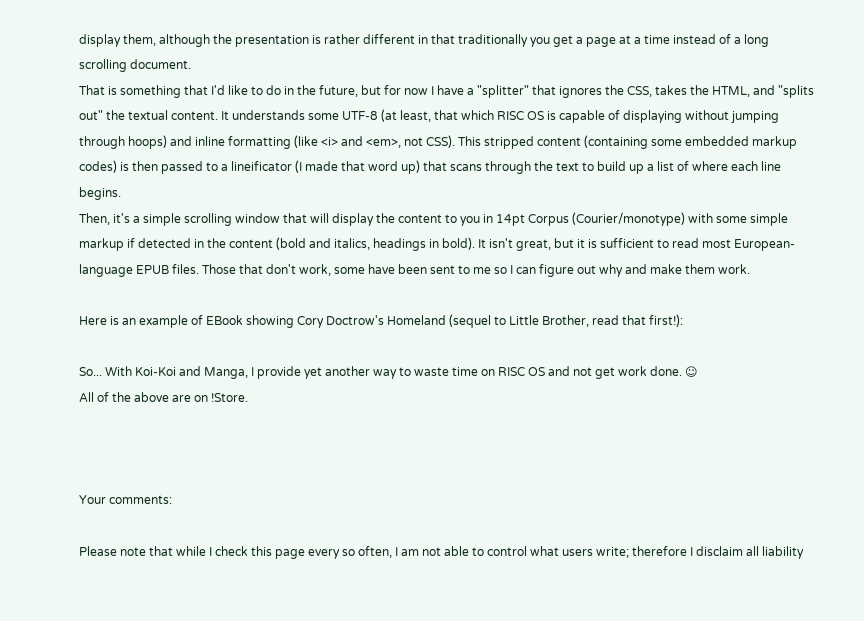display them, although the presentation is rather different in that traditionally you get a page at a time instead of a long scrolling document.
That is something that I'd like to do in the future, but for now I have a "splitter" that ignores the CSS, takes the HTML, and "splits out" the textual content. It understands some UTF-8 (at least, that which RISC OS is capable of displaying without jumping through hoops) and inline formatting (like <i> and <em>, not CSS). This stripped content (containing some embedded markup codes) is then passed to a lineificator (I made that word up) that scans through the text to build up a list of where each line begins.
Then, it's a simple scrolling window that will display the content to you in 14pt Corpus (Courier/monotype) with some simple markup if detected in the content (bold and italics, headings in bold). It isn't great, but it is sufficient to read most European-language EPUB files. Those that don't work, some have been sent to me so I can figure out why and make them work.

Here is an example of EBook showing Cory Doctrow's Homeland (sequel to Little Brother, read that first!):

So... With Koi-Koi and Manga, I provide yet another way to waste time on RISC OS and not get work done. ☺
All of the above are on !Store.



Your comments:

Please note that while I check this page every so often, I am not able to control what users write; therefore I disclaim all liability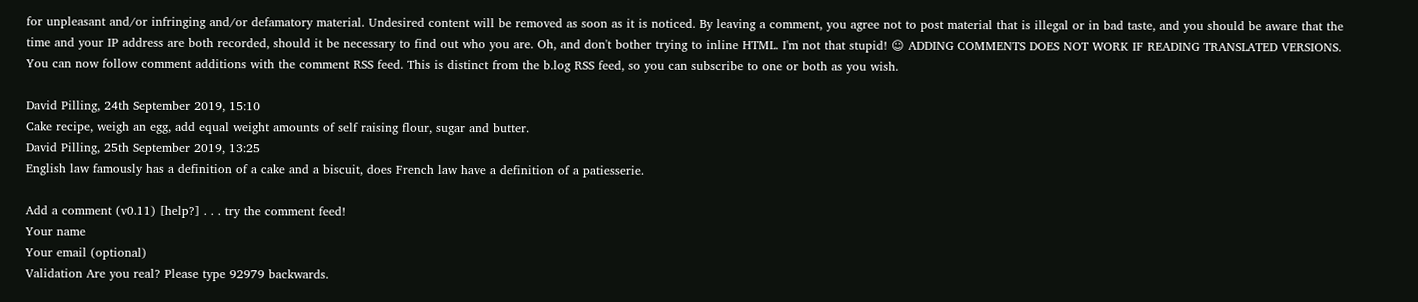for unpleasant and/or infringing and/or defamatory material. Undesired content will be removed as soon as it is noticed. By leaving a comment, you agree not to post material that is illegal or in bad taste, and you should be aware that the time and your IP address are both recorded, should it be necessary to find out who you are. Oh, and don't bother trying to inline HTML. I'm not that stupid! ☺ ADDING COMMENTS DOES NOT WORK IF READING TRANSLATED VERSIONS.
You can now follow comment additions with the comment RSS feed. This is distinct from the b.log RSS feed, so you can subscribe to one or both as you wish.

David Pilling, 24th September 2019, 15:10
Cake recipe, weigh an egg, add equal weight amounts of self raising flour, sugar and butter.
David Pilling, 25th September 2019, 13:25
English law famously has a definition of a cake and a biscuit, does French law have a definition of a patiesserie.

Add a comment (v0.11) [help?] . . . try the comment feed!
Your name
Your email (optional)
Validation Are you real? Please type 92979 backwards.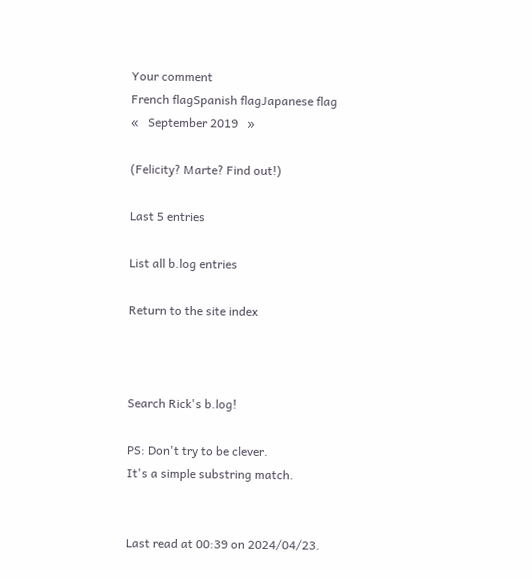Your comment
French flagSpanish flagJapanese flag
«   September 2019   »

(Felicity? Marte? Find out!)

Last 5 entries

List all b.log entries

Return to the site index



Search Rick's b.log!

PS: Don't try to be clever.
It's a simple substring match.


Last read at 00:39 on 2024/04/23.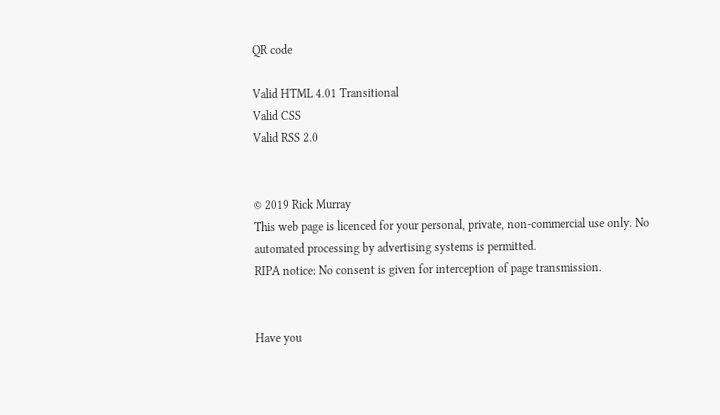QR code

Valid HTML 4.01 Transitional
Valid CSS
Valid RSS 2.0


© 2019 Rick Murray
This web page is licenced for your personal, private, non-commercial use only. No automated processing by advertising systems is permitted.
RIPA notice: No consent is given for interception of page transmission.


Have you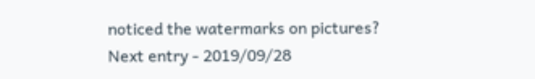noticed the watermarks on pictures?
Next entry - 2019/09/28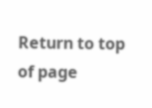Return to top of page